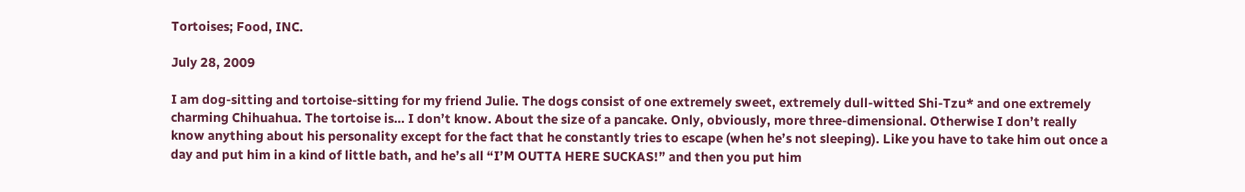Tortoises; Food, INC.

July 28, 2009

I am dog-sitting and tortoise-sitting for my friend Julie. The dogs consist of one extremely sweet, extremely dull-witted Shi-Tzu* and one extremely charming Chihuahua. The tortoise is… I don’t know. About the size of a pancake. Only, obviously, more three-dimensional. Otherwise I don’t really know anything about his personality except for the fact that he constantly tries to escape (when he’s not sleeping). Like you have to take him out once a day and put him in a kind of little bath, and he’s all “I’M OUTTA HERE SUCKAS!” and then you put him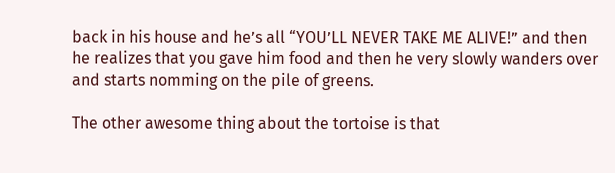back in his house and he’s all “YOU’LL NEVER TAKE ME ALIVE!” and then he realizes that you gave him food and then he very slowly wanders over and starts nomming on the pile of greens.

The other awesome thing about the tortoise is that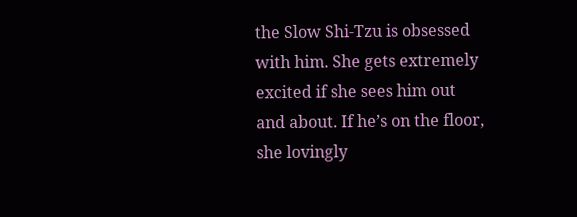the Slow Shi-Tzu is obsessed with him. She gets extremely excited if she sees him out and about. If he’s on the floor, she lovingly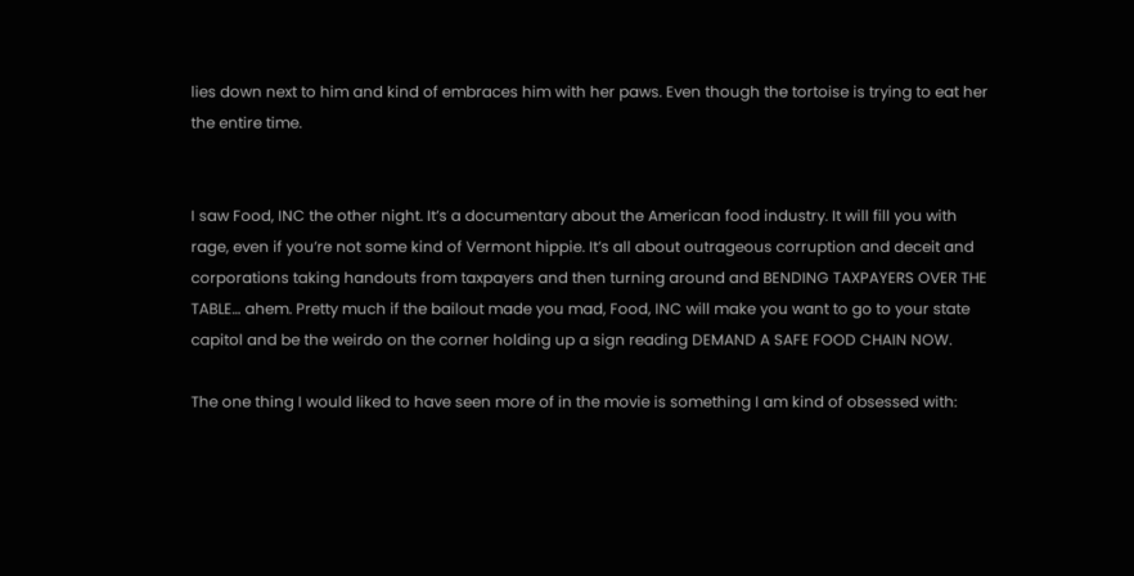lies down next to him and kind of embraces him with her paws. Even though the tortoise is trying to eat her the entire time.


I saw Food, INC the other night. It’s a documentary about the American food industry. It will fill you with rage, even if you’re not some kind of Vermont hippie. It’s all about outrageous corruption and deceit and corporations taking handouts from taxpayers and then turning around and BENDING TAXPAYERS OVER THE TABLE… ahem. Pretty much if the bailout made you mad, Food, INC will make you want to go to your state capitol and be the weirdo on the corner holding up a sign reading DEMAND A SAFE FOOD CHAIN NOW.

The one thing I would liked to have seen more of in the movie is something I am kind of obsessed with: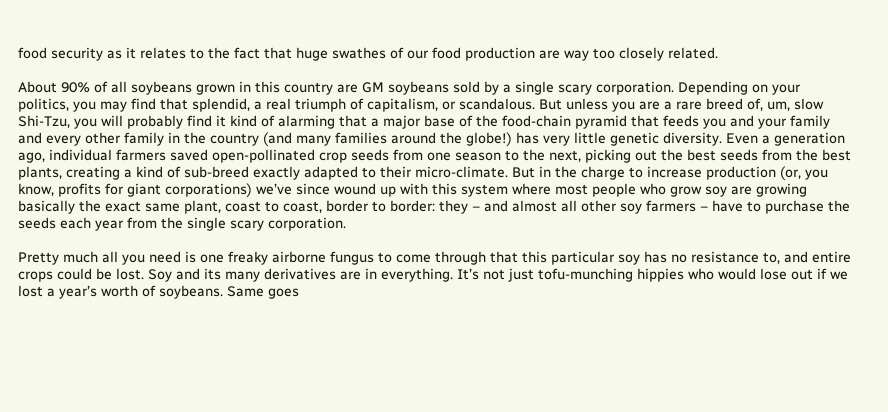food security as it relates to the fact that huge swathes of our food production are way too closely related.

About 90% of all soybeans grown in this country are GM soybeans sold by a single scary corporation. Depending on your politics, you may find that splendid, a real triumph of capitalism, or scandalous. But unless you are a rare breed of, um, slow Shi-Tzu, you will probably find it kind of alarming that a major base of the food-chain pyramid that feeds you and your family and every other family in the country (and many families around the globe!) has very little genetic diversity. Even a generation ago, individual farmers saved open-pollinated crop seeds from one season to the next, picking out the best seeds from the best plants, creating a kind of sub-breed exactly adapted to their micro-climate. But in the charge to increase production (or, you know, profits for giant corporations) we’ve since wound up with this system where most people who grow soy are growing basically the exact same plant, coast to coast, border to border: they – and almost all other soy farmers – have to purchase the seeds each year from the single scary corporation.

Pretty much all you need is one freaky airborne fungus to come through that this particular soy has no resistance to, and entire crops could be lost. Soy and its many derivatives are in everything. It’s not just tofu-munching hippies who would lose out if we lost a year’s worth of soybeans. Same goes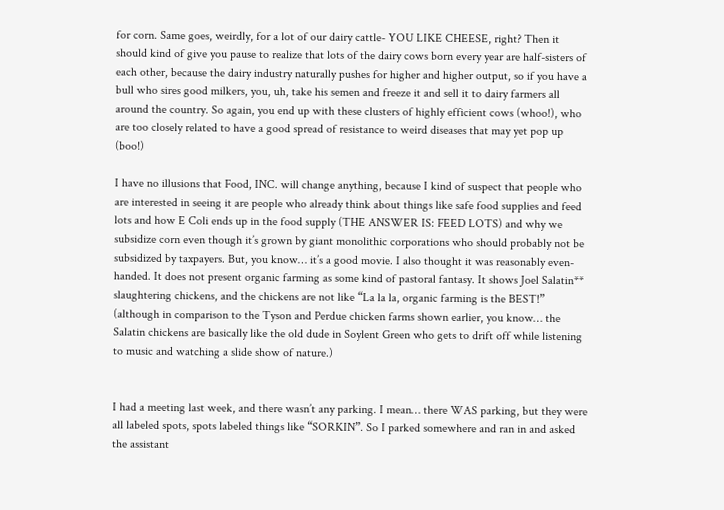for corn. Same goes, weirdly, for a lot of our dairy cattle- YOU LIKE CHEESE, right? Then it should kind of give you pause to realize that lots of the dairy cows born every year are half-sisters of each other, because the dairy industry naturally pushes for higher and higher output, so if you have a bull who sires good milkers, you, uh, take his semen and freeze it and sell it to dairy farmers all around the country. So again, you end up with these clusters of highly efficient cows (whoo!), who are too closely related to have a good spread of resistance to weird diseases that may yet pop up (boo!)

I have no illusions that Food, INC. will change anything, because I kind of suspect that people who are interested in seeing it are people who already think about things like safe food supplies and feed lots and how E Coli ends up in the food supply (THE ANSWER IS: FEED LOTS) and why we subsidize corn even though it’s grown by giant monolithic corporations who should probably not be subsidized by taxpayers. But, you know… it’s a good movie. I also thought it was reasonably even-handed. It does not present organic farming as some kind of pastoral fantasy. It shows Joel Salatin** slaughtering chickens, and the chickens are not like “La la la, organic farming is the BEST!” (although in comparison to the Tyson and Perdue chicken farms shown earlier, you know… the Salatin chickens are basically like the old dude in Soylent Green who gets to drift off while listening to music and watching a slide show of nature.)


I had a meeting last week, and there wasn’t any parking. I mean… there WAS parking, but they were all labeled spots, spots labeled things like “SORKIN”. So I parked somewhere and ran in and asked the assistant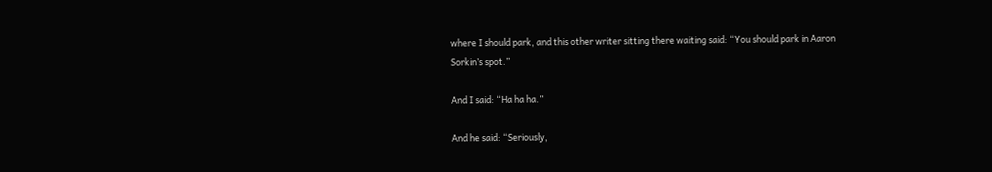where I should park, and this other writer sitting there waiting said: “You should park in Aaron Sorkin’s spot.”

And I said: “Ha ha ha.”

And he said: “Seriously,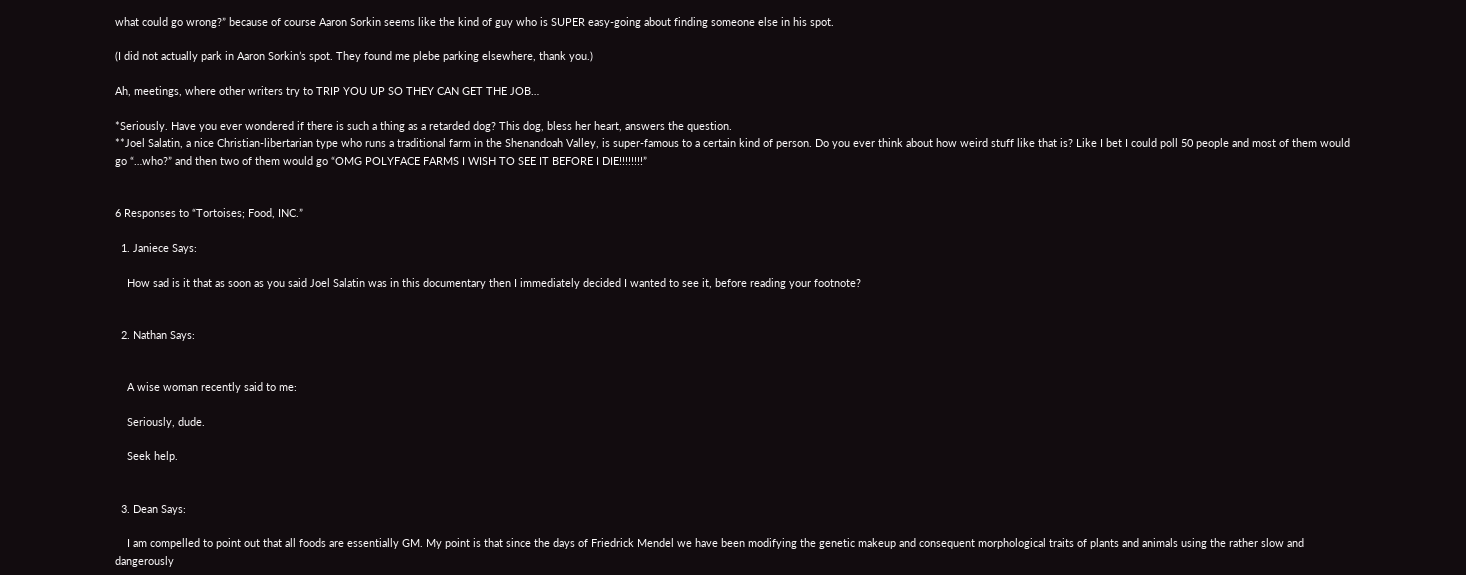what could go wrong?” because of course Aaron Sorkin seems like the kind of guy who is SUPER easy-going about finding someone else in his spot.

(I did not actually park in Aaron Sorkin’s spot. They found me plebe parking elsewhere, thank you.)

Ah, meetings, where other writers try to TRIP YOU UP SO THEY CAN GET THE JOB…

*Seriously. Have you ever wondered if there is such a thing as a retarded dog? This dog, bless her heart, answers the question.
**Joel Salatin, a nice Christian-libertarian type who runs a traditional farm in the Shenandoah Valley, is super-famous to a certain kind of person. Do you ever think about how weird stuff like that is? Like I bet I could poll 50 people and most of them would go “…who?” and then two of them would go “OMG POLYFACE FARMS I WISH TO SEE IT BEFORE I DIE!!!!!!!!”


6 Responses to “Tortoises; Food, INC.”

  1. Janiece Says:

    How sad is it that as soon as you said Joel Salatin was in this documentary then I immediately decided I wanted to see it, before reading your footnote?


  2. Nathan Says:


    A wise woman recently said to me:

    Seriously, dude.

    Seek help.


  3. Dean Says:

    I am compelled to point out that all foods are essentially GM. My point is that since the days of Friedrick Mendel we have been modifying the genetic makeup and consequent morphological traits of plants and animals using the rather slow and dangerously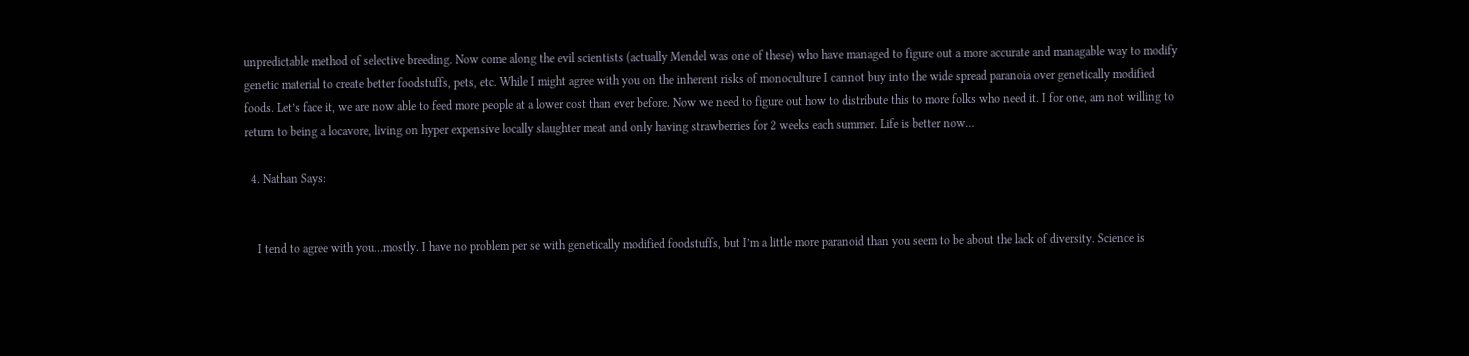unpredictable method of selective breeding. Now come along the evil scientists (actually Mendel was one of these) who have managed to figure out a more accurate and managable way to modify genetic material to create better foodstuffs, pets, etc. While I might agree with you on the inherent risks of monoculture I cannot buy into the wide spread paranoia over genetically modified foods. Let’s face it, we are now able to feed more people at a lower cost than ever before. Now we need to figure out how to distribute this to more folks who need it. I for one, am not willing to return to being a locavore, living on hyper expensive locally slaughter meat and only having strawberries for 2 weeks each summer. Life is better now…

  4. Nathan Says:


    I tend to agree with you…mostly. I have no problem per se with genetically modified foodstuffs, but I’m a little more paranoid than you seem to be about the lack of diversity. Science is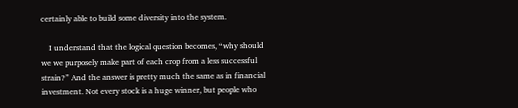certainly able to build some diversity into the system.

    I understand that the logical question becomes, “why should we we purposely make part of each crop from a less successful strain?” And the answer is pretty much the same as in financial investment. Not every stock is a huge winner, but people who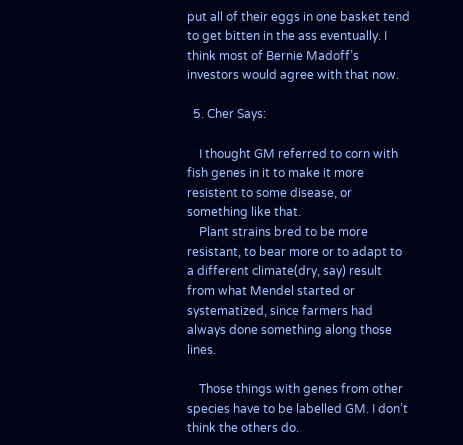put all of their eggs in one basket tend to get bitten in the ass eventually. I think most of Bernie Madoff’s investors would agree with that now.

  5. Cher Says:

    I thought GM referred to corn with fish genes in it to make it more resistent to some disease, or something like that.
    Plant strains bred to be more resistant, to bear more or to adapt to a different climate(dry, say) result from what Mendel started or systematized, since farmers had always done something along those lines.

    Those things with genes from other species have to be labelled GM. I don’t think the others do.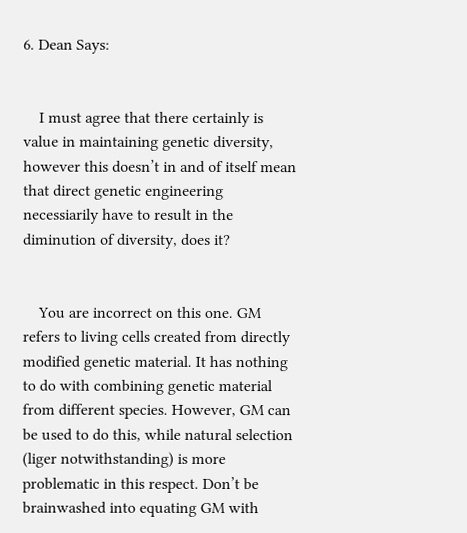6. Dean Says:


    I must agree that there certainly is value in maintaining genetic diversity, however this doesn’t in and of itself mean that direct genetic engineering necessiarily have to result in the diminution of diversity, does it?


    You are incorrect on this one. GM refers to living cells created from directly modified genetic material. It has nothing to do with combining genetic material from different species. However, GM can be used to do this, while natural selection (liger notwithstanding) is more problematic in this respect. Don’t be brainwashed into equating GM with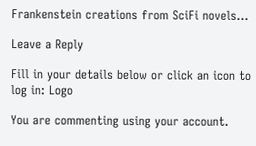Frankenstein creations from SciFi novels…

Leave a Reply

Fill in your details below or click an icon to log in: Logo

You are commenting using your account.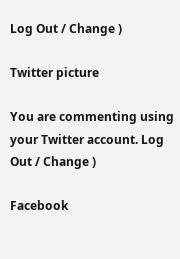Log Out / Change )

Twitter picture

You are commenting using your Twitter account. Log Out / Change )

Facebook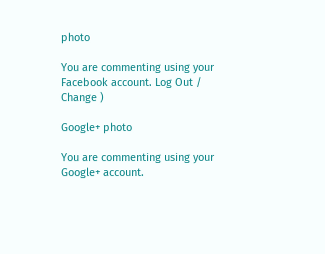photo

You are commenting using your Facebook account. Log Out / Change )

Google+ photo

You are commenting using your Google+ account.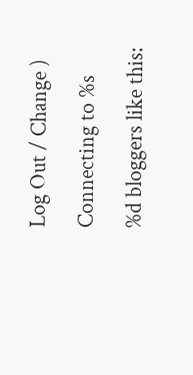Log Out / Change )

Connecting to %s

%d bloggers like this: